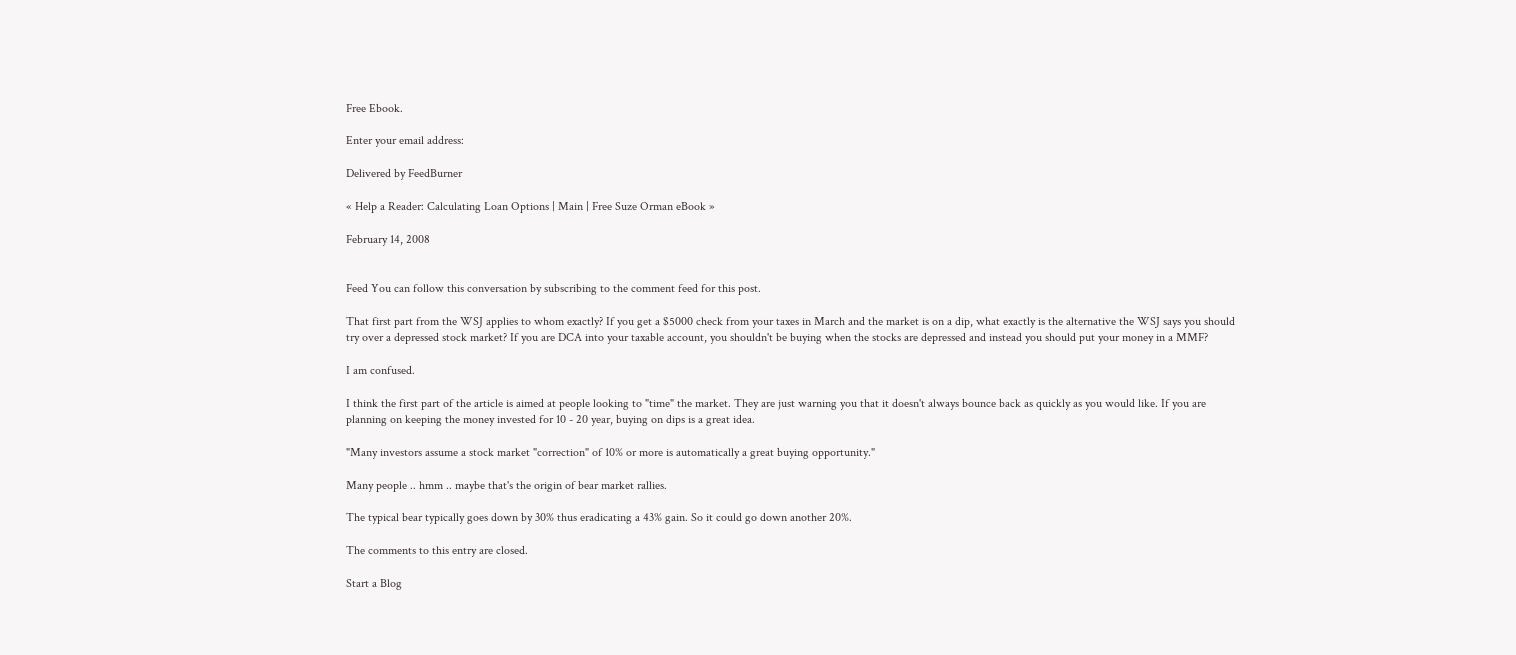Free Ebook.

Enter your email address:

Delivered by FeedBurner

« Help a Reader: Calculating Loan Options | Main | Free Suze Orman eBook »

February 14, 2008


Feed You can follow this conversation by subscribing to the comment feed for this post.

That first part from the WSJ applies to whom exactly? If you get a $5000 check from your taxes in March and the market is on a dip, what exactly is the alternative the WSJ says you should try over a depressed stock market? If you are DCA into your taxable account, you shouldn't be buying when the stocks are depressed and instead you should put your money in a MMF?

I am confused.

I think the first part of the article is aimed at people looking to "time" the market. They are just warning you that it doesn't always bounce back as quickly as you would like. If you are planning on keeping the money invested for 10 - 20 year, buying on dips is a great idea.

"Many investors assume a stock market "correction" of 10% or more is automatically a great buying opportunity."

Many people .. hmm .. maybe that's the origin of bear market rallies.

The typical bear typically goes down by 30% thus eradicating a 43% gain. So it could go down another 20%.

The comments to this entry are closed.

Start a Blog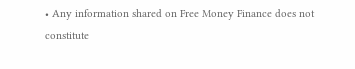• Any information shared on Free Money Finance does not constitute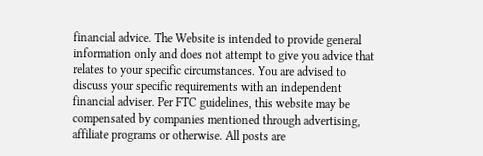financial advice. The Website is intended to provide general information only and does not attempt to give you advice that relates to your specific circumstances. You are advised to discuss your specific requirements with an independent financial adviser. Per FTC guidelines, this website may be compensated by companies mentioned through advertising, affiliate programs or otherwise. All posts are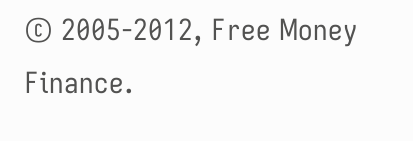© 2005-2012, Free Money Finance.